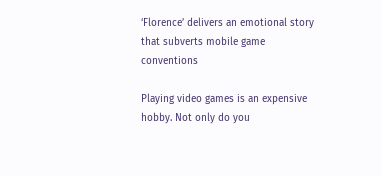‘Florence’ delivers an emotional story that subverts mobile game conventions

Playing video games is an expensive hobby. Not only do you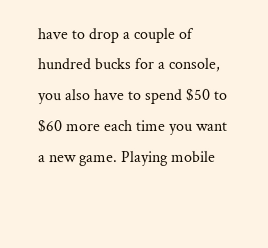have to drop a couple of hundred bucks for a console, you also have to spend $50 to $60 more each time you want a new game. Playing mobile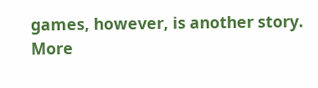games, however, is another story. More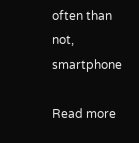often than not, smartphone

Read more